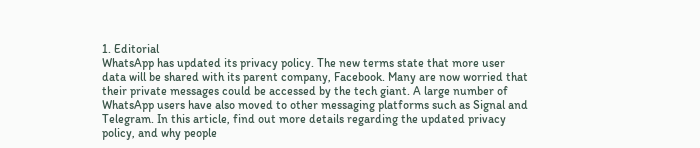1. Editorial
WhatsApp has updated its privacy policy. The new terms state that more user data will be shared with its parent company, Facebook. Many are now worried that their private messages could be accessed by the tech giant. A large number of WhatsApp users have also moved to other messaging platforms such as Signal and Telegram. In this article, find out more details regarding the updated privacy policy, and why people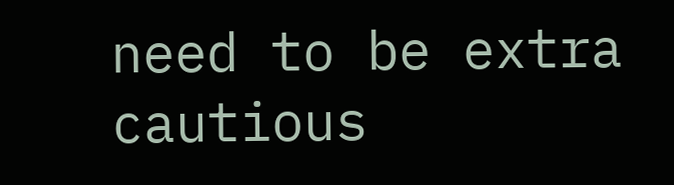need to be extra cautious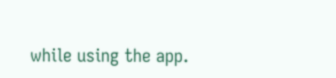while using the app.